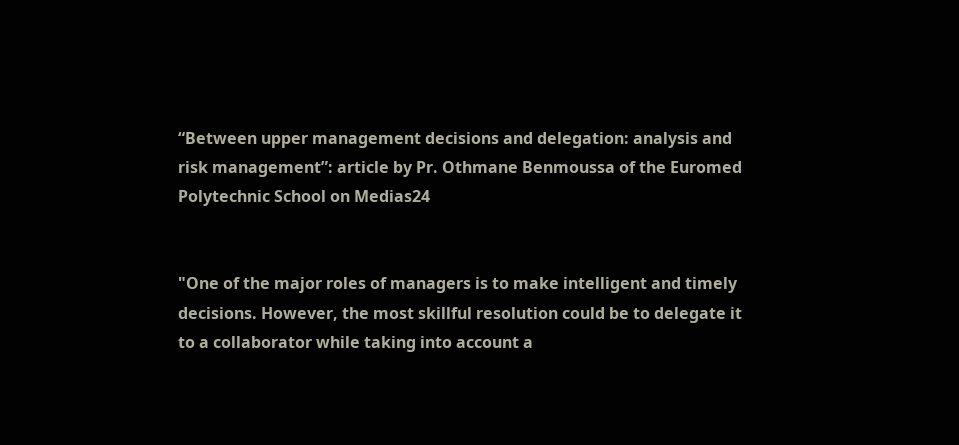“Between upper management decisions and delegation: analysis and risk management”: article by Pr. Othmane Benmoussa of the Euromed Polytechnic School on Medias24


"One of the major roles of managers is to make intelligent and timely decisions. However, the most skillful resolution could be to delegate it to a collaborator while taking into account a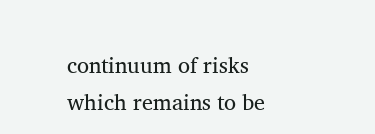continuum of risks which remains to be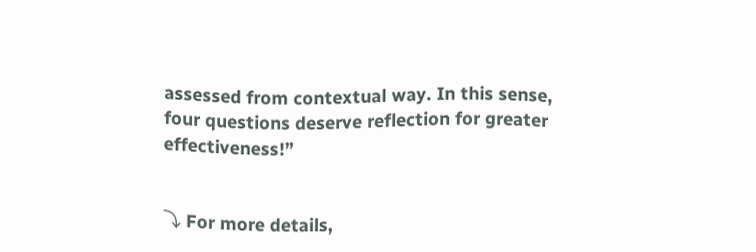assessed from contextual way. In this sense, four questions deserve reflection for greater effectiveness!”


⤵ For more details,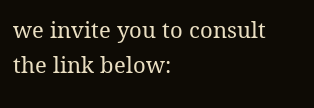we invite you to consult the link below: